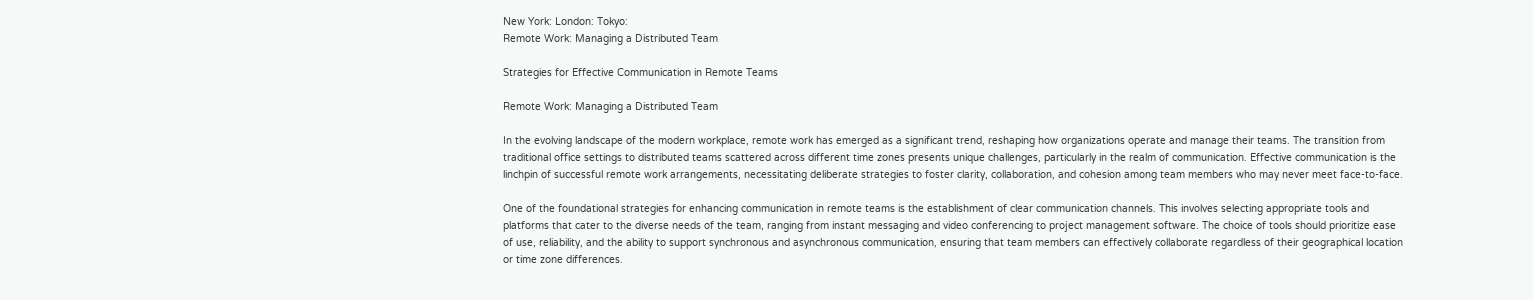New York: London: Tokyo:
Remote Work: Managing a Distributed Team

Strategies for Effective Communication in Remote Teams

Remote Work: Managing a Distributed Team

In the evolving landscape of the modern workplace, remote work has emerged as a significant trend, reshaping how organizations operate and manage their teams. The transition from traditional office settings to distributed teams scattered across different time zones presents unique challenges, particularly in the realm of communication. Effective communication is the linchpin of successful remote work arrangements, necessitating deliberate strategies to foster clarity, collaboration, and cohesion among team members who may never meet face-to-face.

One of the foundational strategies for enhancing communication in remote teams is the establishment of clear communication channels. This involves selecting appropriate tools and platforms that cater to the diverse needs of the team, ranging from instant messaging and video conferencing to project management software. The choice of tools should prioritize ease of use, reliability, and the ability to support synchronous and asynchronous communication, ensuring that team members can effectively collaborate regardless of their geographical location or time zone differences.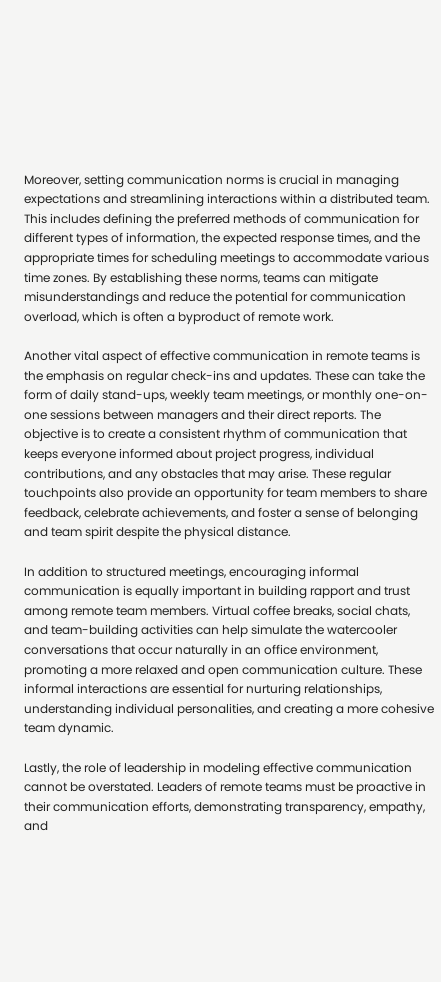Moreover, setting communication norms is crucial in managing expectations and streamlining interactions within a distributed team. This includes defining the preferred methods of communication for different types of information, the expected response times, and the appropriate times for scheduling meetings to accommodate various time zones. By establishing these norms, teams can mitigate misunderstandings and reduce the potential for communication overload, which is often a byproduct of remote work.

Another vital aspect of effective communication in remote teams is the emphasis on regular check-ins and updates. These can take the form of daily stand-ups, weekly team meetings, or monthly one-on-one sessions between managers and their direct reports. The objective is to create a consistent rhythm of communication that keeps everyone informed about project progress, individual contributions, and any obstacles that may arise. These regular touchpoints also provide an opportunity for team members to share feedback, celebrate achievements, and foster a sense of belonging and team spirit despite the physical distance.

In addition to structured meetings, encouraging informal communication is equally important in building rapport and trust among remote team members. Virtual coffee breaks, social chats, and team-building activities can help simulate the watercooler conversations that occur naturally in an office environment, promoting a more relaxed and open communication culture. These informal interactions are essential for nurturing relationships, understanding individual personalities, and creating a more cohesive team dynamic.

Lastly, the role of leadership in modeling effective communication cannot be overstated. Leaders of remote teams must be proactive in their communication efforts, demonstrating transparency, empathy, and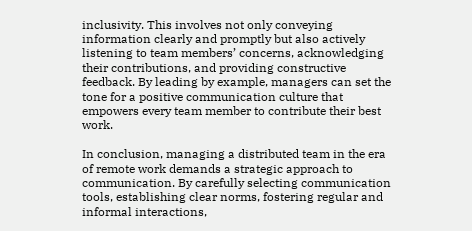inclusivity. This involves not only conveying information clearly and promptly but also actively listening to team members’ concerns, acknowledging their contributions, and providing constructive feedback. By leading by example, managers can set the tone for a positive communication culture that empowers every team member to contribute their best work.

In conclusion, managing a distributed team in the era of remote work demands a strategic approach to communication. By carefully selecting communication tools, establishing clear norms, fostering regular and informal interactions,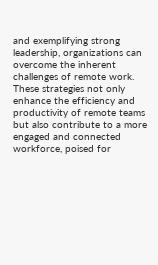and exemplifying strong leadership, organizations can overcome the inherent challenges of remote work. These strategies not only enhance the efficiency and productivity of remote teams but also contribute to a more engaged and connected workforce, poised for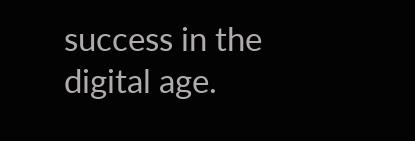success in the digital age.